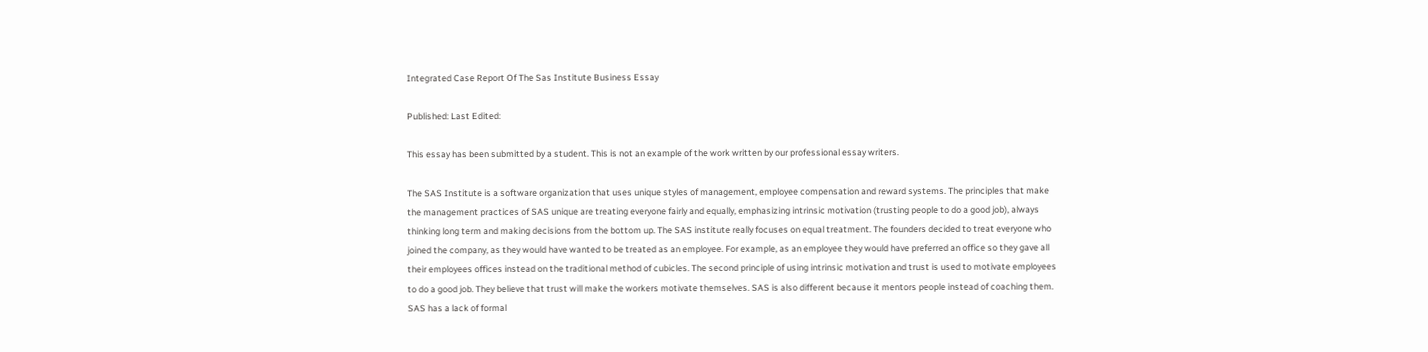Integrated Case Report Of The Sas Institute Business Essay

Published: Last Edited:

This essay has been submitted by a student. This is not an example of the work written by our professional essay writers.

The SAS Institute is a software organization that uses unique styles of management, employee compensation and reward systems. The principles that make the management practices of SAS unique are treating everyone fairly and equally, emphasizing intrinsic motivation (trusting people to do a good job), always thinking long term and making decisions from the bottom up. The SAS institute really focuses on equal treatment. The founders decided to treat everyone who joined the company, as they would have wanted to be treated as an employee. For example, as an employee they would have preferred an office so they gave all their employees offices instead on the traditional method of cubicles. The second principle of using intrinsic motivation and trust is used to motivate employees to do a good job. They believe that trust will make the workers motivate themselves. SAS is also different because it mentors people instead of coaching them. SAS has a lack of formal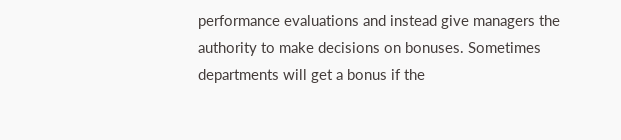performance evaluations and instead give managers the authority to make decisions on bonuses. Sometimes departments will get a bonus if the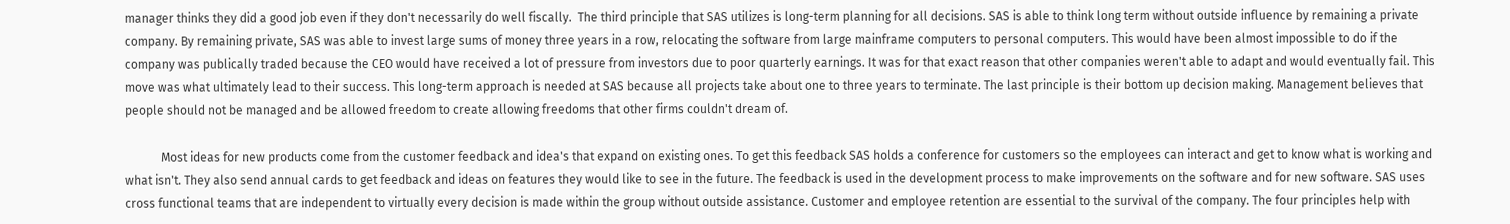manager thinks they did a good job even if they don't necessarily do well fiscally.  The third principle that SAS utilizes is long-term planning for all decisions. SAS is able to think long term without outside influence by remaining a private company. By remaining private, SAS was able to invest large sums of money three years in a row, relocating the software from large mainframe computers to personal computers. This would have been almost impossible to do if the company was publically traded because the CEO would have received a lot of pressure from investors due to poor quarterly earnings. It was for that exact reason that other companies weren't able to adapt and would eventually fail. This move was what ultimately lead to their success. This long-term approach is needed at SAS because all projects take about one to three years to terminate. The last principle is their bottom up decision making. Management believes that people should not be managed and be allowed freedom to create allowing freedoms that other firms couldn't dream of.

            Most ideas for new products come from the customer feedback and idea's that expand on existing ones. To get this feedback SAS holds a conference for customers so the employees can interact and get to know what is working and what isn't. They also send annual cards to get feedback and ideas on features they would like to see in the future. The feedback is used in the development process to make improvements on the software and for new software. SAS uses cross functional teams that are independent to virtually every decision is made within the group without outside assistance. Customer and employee retention are essential to the survival of the company. The four principles help with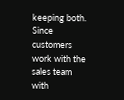keeping both. Since customers work with the sales team with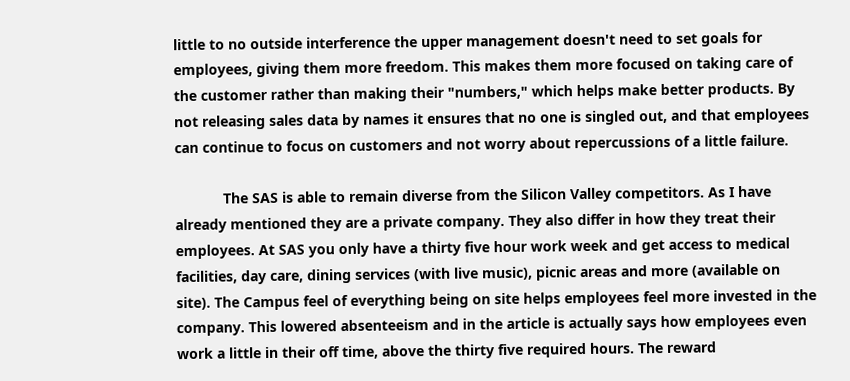little to no outside interference the upper management doesn't need to set goals for employees, giving them more freedom. This makes them more focused on taking care of the customer rather than making their "numbers," which helps make better products. By not releasing sales data by names it ensures that no one is singled out, and that employees can continue to focus on customers and not worry about repercussions of a little failure.

            The SAS is able to remain diverse from the Silicon Valley competitors. As I have already mentioned they are a private company. They also differ in how they treat their employees. At SAS you only have a thirty five hour work week and get access to medical facilities, day care, dining services (with live music), picnic areas and more (available on site). The Campus feel of everything being on site helps employees feel more invested in the company. This lowered absenteeism and in the article is actually says how employees even work a little in their off time, above the thirty five required hours. The reward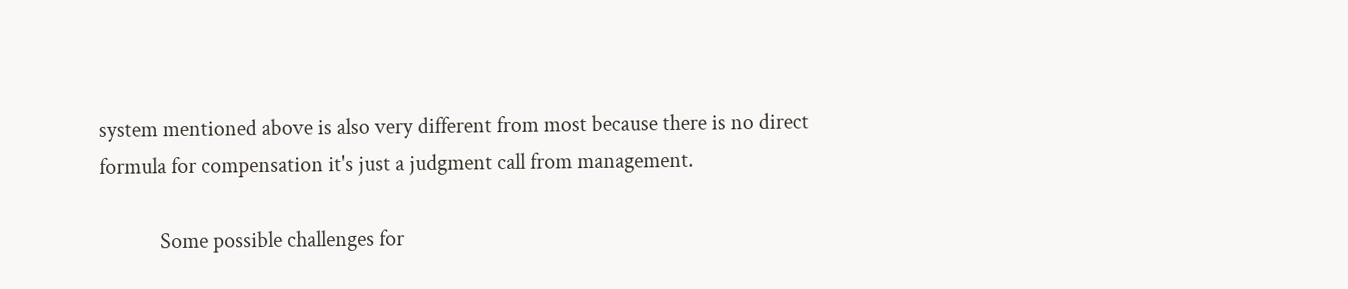system mentioned above is also very different from most because there is no direct formula for compensation it's just a judgment call from management.

            Some possible challenges for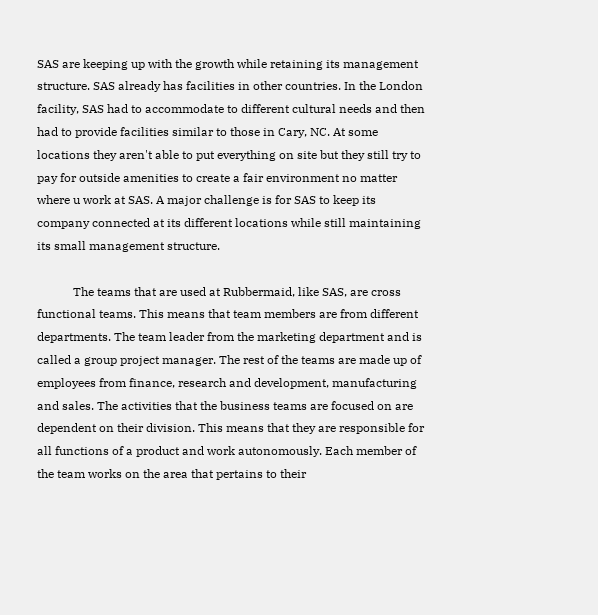SAS are keeping up with the growth while retaining its management structure. SAS already has facilities in other countries. In the London facility, SAS had to accommodate to different cultural needs and then had to provide facilities similar to those in Cary, NC. At some locations they aren't able to put everything on site but they still try to pay for outside amenities to create a fair environment no matter where u work at SAS. A major challenge is for SAS to keep its company connected at its different locations while still maintaining its small management structure.

            The teams that are used at Rubbermaid, like SAS, are cross functional teams. This means that team members are from different departments. The team leader from the marketing department and is called a group project manager. The rest of the teams are made up of employees from finance, research and development, manufacturing and sales. The activities that the business teams are focused on are dependent on their division. This means that they are responsible for all functions of a product and work autonomously. Each member of the team works on the area that pertains to their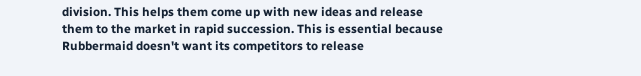division. This helps them come up with new ideas and release them to the market in rapid succession. This is essential because Rubbermaid doesn't want its competitors to release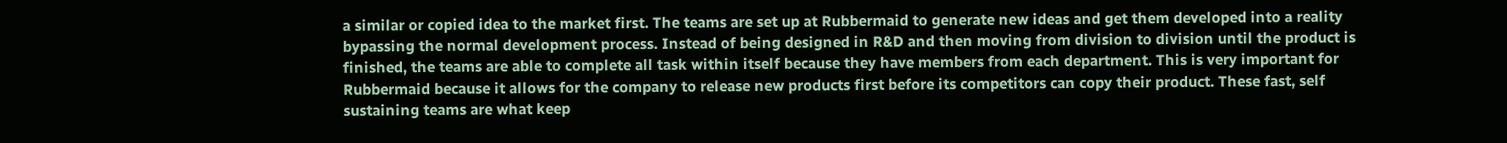a similar or copied idea to the market first. The teams are set up at Rubbermaid to generate new ideas and get them developed into a reality bypassing the normal development process. Instead of being designed in R&D and then moving from division to division until the product is finished, the teams are able to complete all task within itself because they have members from each department. This is very important for Rubbermaid because it allows for the company to release new products first before its competitors can copy their product. These fast, self sustaining teams are what keep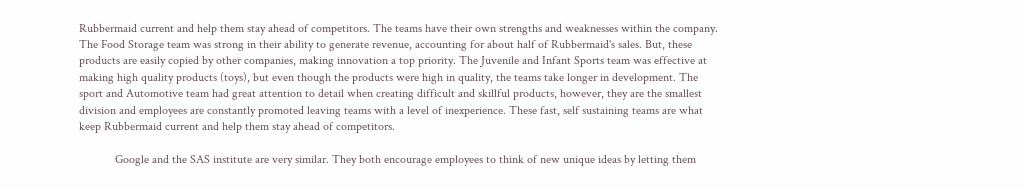Rubbermaid current and help them stay ahead of competitors. The teams have their own strengths and weaknesses within the company. The Food Storage team was strong in their ability to generate revenue, accounting for about half of Rubbermaid's sales. But, these products are easily copied by other companies, making innovation a top priority. The Juvenile and Infant Sports team was effective at making high quality products (toys), but even though the products were high in quality, the teams take longer in development. The sport and Automotive team had great attention to detail when creating difficult and skillful products, however, they are the smallest division and employees are constantly promoted leaving teams with a level of inexperience. These fast, self sustaining teams are what keep Rubbermaid current and help them stay ahead of competitors.

            Google and the SAS institute are very similar. They both encourage employees to think of new unique ideas by letting them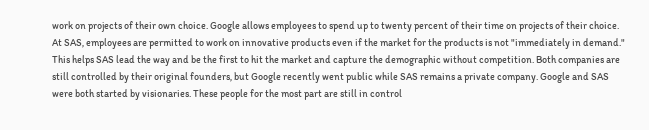work on projects of their own choice. Google allows employees to spend up to twenty percent of their time on projects of their choice. At SAS, employees are permitted to work on innovative products even if the market for the products is not "immediately in demand." This helps SAS lead the way and be the first to hit the market and capture the demographic without competition. Both companies are still controlled by their original founders, but Google recently went public while SAS remains a private company. Google and SAS were both started by visionaries. These people for the most part are still in control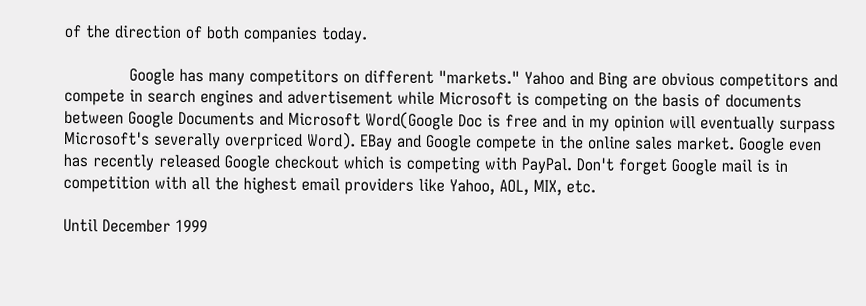of the direction of both companies today.

             Google has many competitors on different "markets." Yahoo and Bing are obvious competitors and compete in search engines and advertisement while Microsoft is competing on the basis of documents between Google Documents and Microsoft Word(Google Doc is free and in my opinion will eventually surpass Microsoft's severally overpriced Word). EBay and Google compete in the online sales market. Google even has recently released Google checkout which is competing with PayPal. Don't forget Google mail is in competition with all the highest email providers like Yahoo, AOL, MIX, etc.

Until December 1999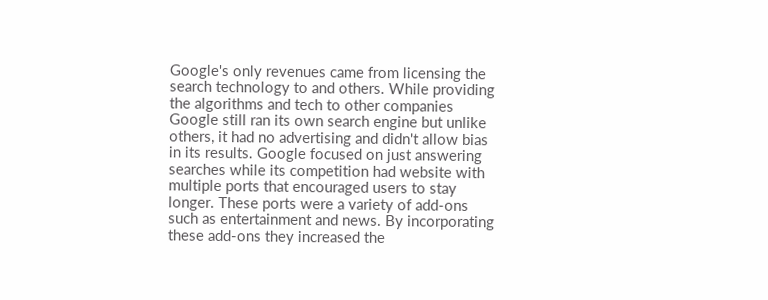Google's only revenues came from licensing the search technology to and others. While providing the algorithms and tech to other companies Google still ran its own search engine but unlike others, it had no advertising and didn't allow bias in its results. Google focused on just answering searches while its competition had website with multiple ports that encouraged users to stay longer. These ports were a variety of add-ons such as entertainment and news. By incorporating these add-ons they increased the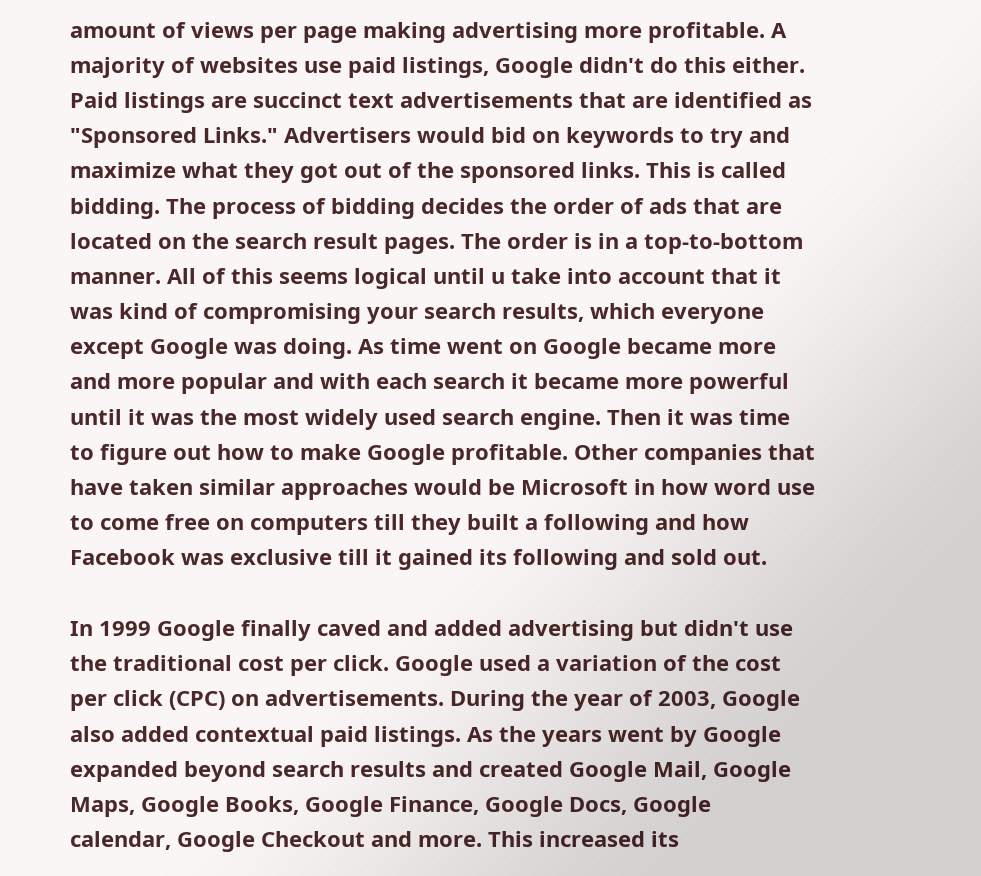amount of views per page making advertising more profitable. A majority of websites use paid listings, Google didn't do this either. Paid listings are succinct text advertisements that are identified as "Sponsored Links." Advertisers would bid on keywords to try and maximize what they got out of the sponsored links. This is called bidding. The process of bidding decides the order of ads that are located on the search result pages. The order is in a top-to-bottom manner. All of this seems logical until u take into account that it was kind of compromising your search results, which everyone except Google was doing. As time went on Google became more and more popular and with each search it became more powerful until it was the most widely used search engine. Then it was time to figure out how to make Google profitable. Other companies that have taken similar approaches would be Microsoft in how word use to come free on computers till they built a following and how Facebook was exclusive till it gained its following and sold out.

In 1999 Google finally caved and added advertising but didn't use the traditional cost per click. Google used a variation of the cost per click (CPC) on advertisements. During the year of 2003, Google also added contextual paid listings. As the years went by Google expanded beyond search results and created Google Mail, Google Maps, Google Books, Google Finance, Google Docs, Google calendar, Google Checkout and more. This increased its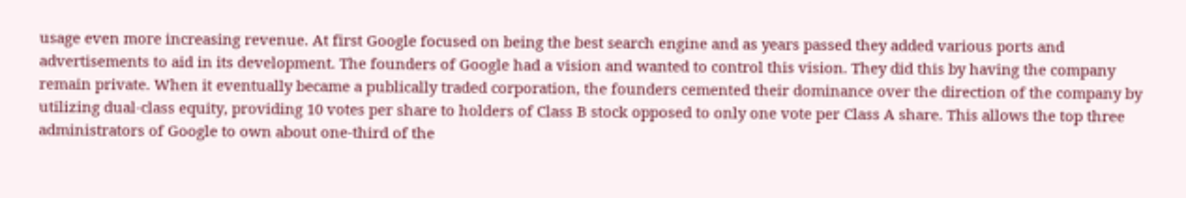usage even more increasing revenue. At first Google focused on being the best search engine and as years passed they added various ports and advertisements to aid in its development. The founders of Google had a vision and wanted to control this vision. They did this by having the company remain private. When it eventually became a publically traded corporation, the founders cemented their dominance over the direction of the company by utilizing dual-class equity, providing 10 votes per share to holders of Class B stock opposed to only one vote per Class A share. This allows the top three administrators of Google to own about one-third of the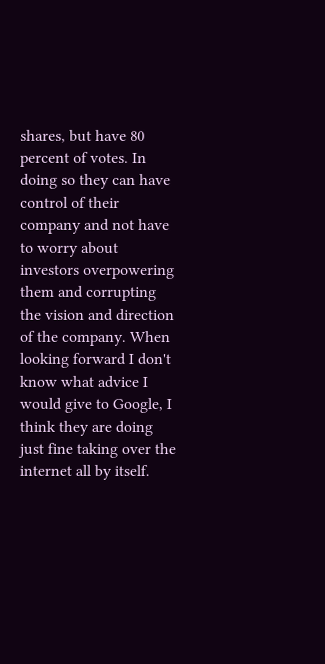shares, but have 80 percent of votes. In doing so they can have control of their company and not have to worry about investors overpowering them and corrupting the vision and direction of the company. When looking forward I don't know what advice I would give to Google, I think they are doing just fine taking over the internet all by itself.